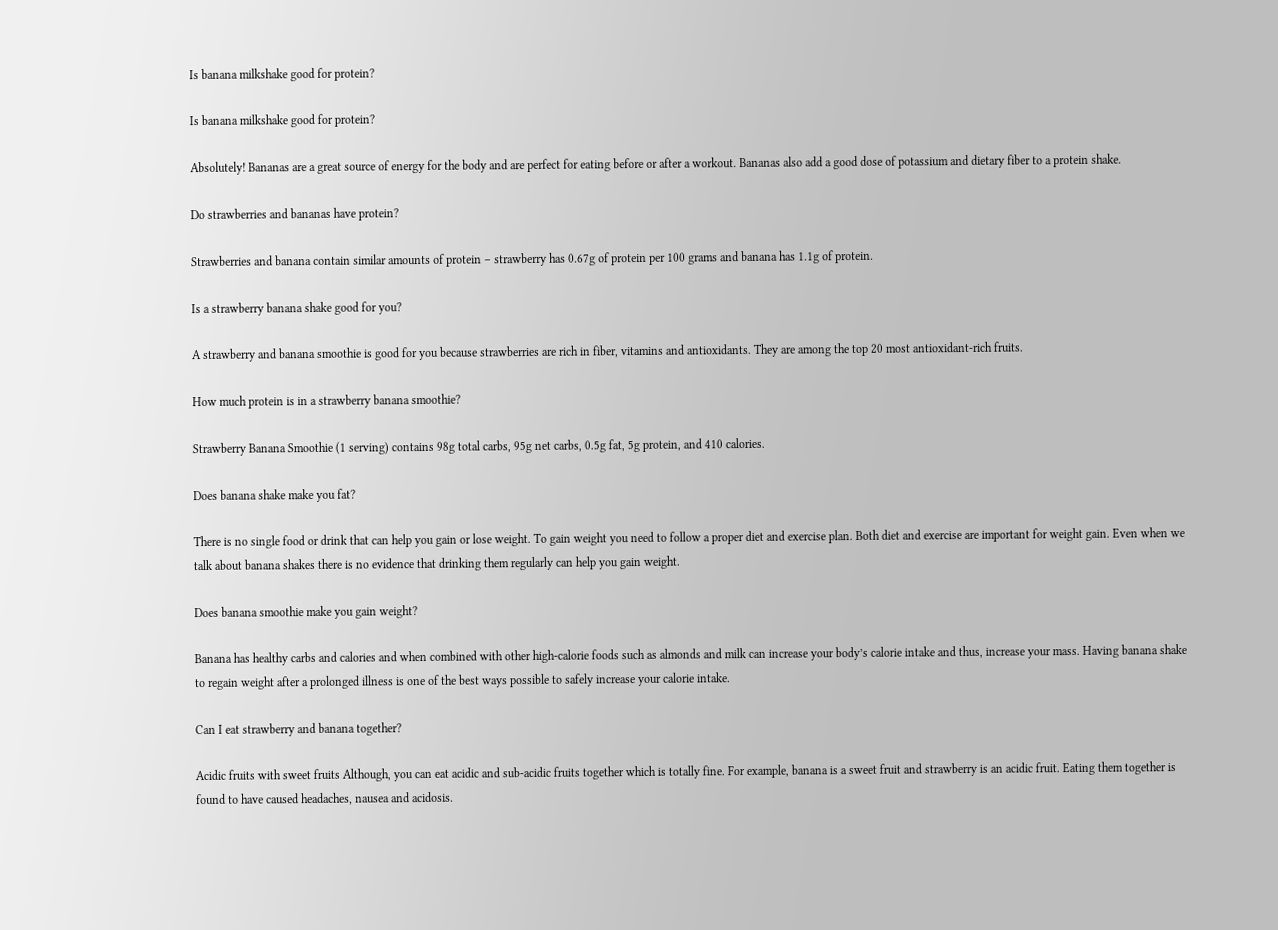Is banana milkshake good for protein?

Is banana milkshake good for protein?

Absolutely! Bananas are a great source of energy for the body and are perfect for eating before or after a workout. Bananas also add a good dose of potassium and dietary fiber to a protein shake.

Do strawberries and bananas have protein?

Strawberries and banana contain similar amounts of protein – strawberry has 0.67g of protein per 100 grams and banana has 1.1g of protein.

Is a strawberry banana shake good for you?

A strawberry and banana smoothie is good for you because strawberries are rich in fiber, vitamins and antioxidants. They are among the top 20 most antioxidant-rich fruits.

How much protein is in a strawberry banana smoothie?

Strawberry Banana Smoothie (1 serving) contains 98g total carbs, 95g net carbs, 0.5g fat, 5g protein, and 410 calories.

Does banana shake make you fat?

There is no single food or drink that can help you gain or lose weight. To gain weight you need to follow a proper diet and exercise plan. Both diet and exercise are important for weight gain. Even when we talk about banana shakes there is no evidence that drinking them regularly can help you gain weight.

Does banana smoothie make you gain weight?

Banana has healthy carbs and calories and when combined with other high-calorie foods such as almonds and milk can increase your body’s calorie intake and thus, increase your mass. Having banana shake to regain weight after a prolonged illness is one of the best ways possible to safely increase your calorie intake.

Can I eat strawberry and banana together?

Acidic fruits with sweet fruits Although, you can eat acidic and sub-acidic fruits together which is totally fine. For example, banana is a sweet fruit and strawberry is an acidic fruit. Eating them together is found to have caused headaches, nausea and acidosis.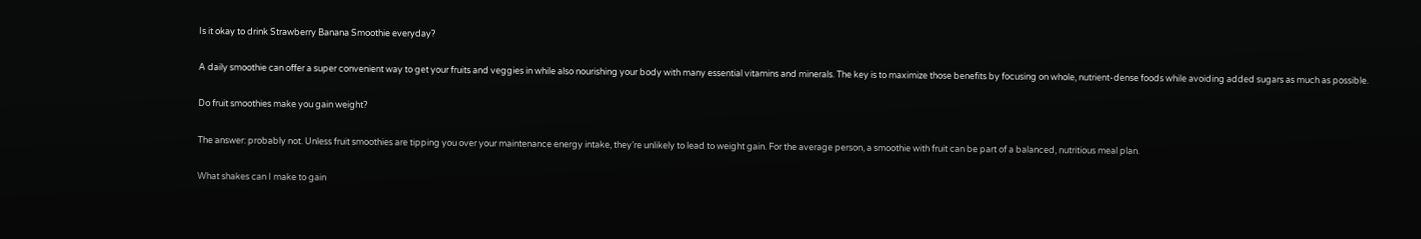Is it okay to drink Strawberry Banana Smoothie everyday?

A daily smoothie can offer a super convenient way to get your fruits and veggies in while also nourishing your body with many essential vitamins and minerals. The key is to maximize those benefits by focusing on whole, nutrient-dense foods while avoiding added sugars as much as possible.

Do fruit smoothies make you gain weight?

The answer: probably not. Unless fruit smoothies are tipping you over your maintenance energy intake, they’re unlikely to lead to weight gain. For the average person, a smoothie with fruit can be part of a balanced, nutritious meal plan.

What shakes can I make to gain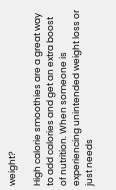weight?

High calorie smoothies are a great way to add calories and get an extra boost of nutrition. When someone is experiencing unintended weight loss or just needs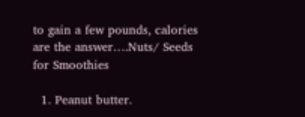to gain a few pounds, calories are the answer….Nuts/ Seeds for Smoothies

  1. Peanut butter.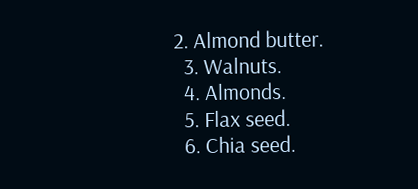2. Almond butter.
  3. Walnuts.
  4. Almonds.
  5. Flax seed.
  6. Chia seed.